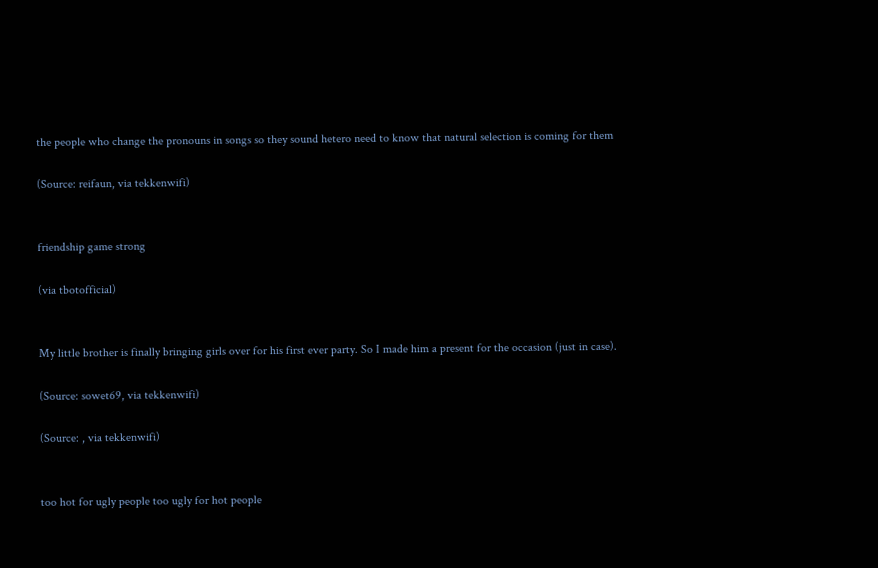the people who change the pronouns in songs so they sound hetero need to know that natural selection is coming for them

(Source: reifaun, via tekkenwifi)


friendship game strong

(via tbotofficial)


My little brother is finally bringing girls over for his first ever party. So I made him a present for the occasion (just in case).

(Source: sowet69, via tekkenwifi)

(Source: , via tekkenwifi)


too hot for ugly people too ugly for hot people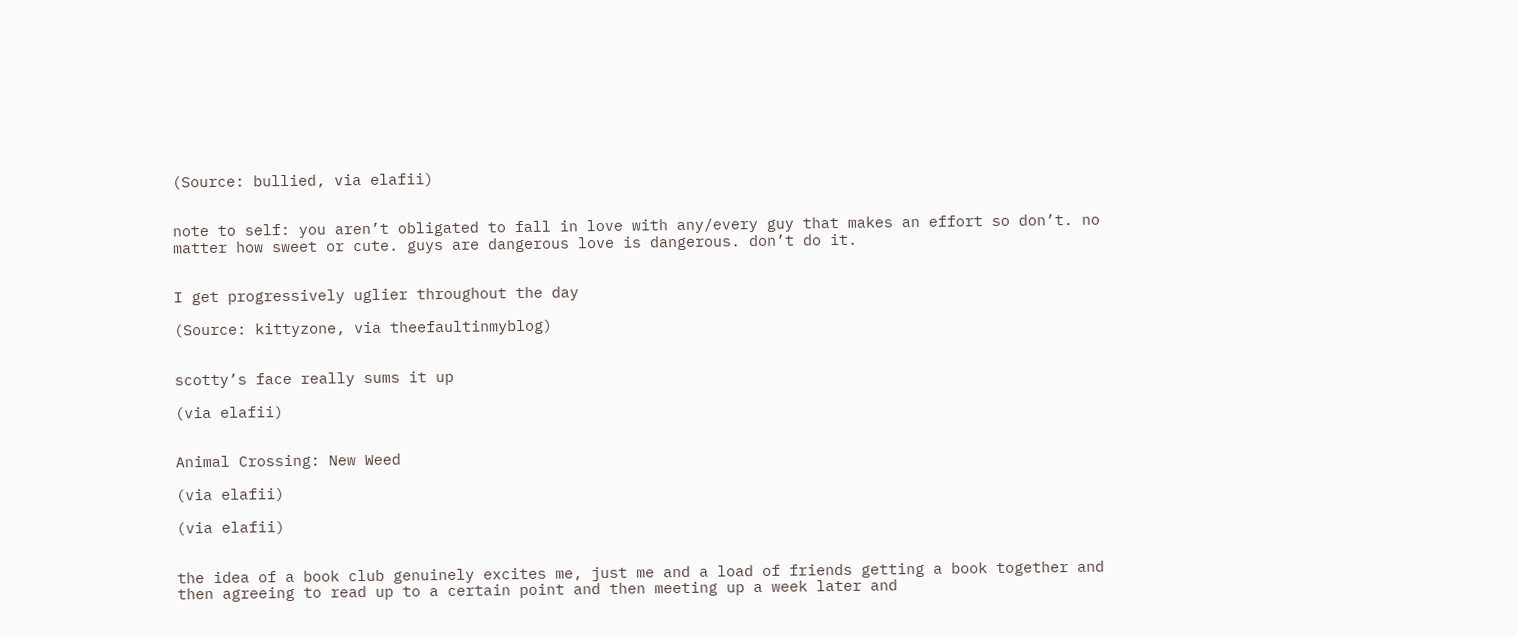(Source: bullied, via elafii)


note to self: you aren’t obligated to fall in love with any/every guy that makes an effort so don’t. no matter how sweet or cute. guys are dangerous love is dangerous. don’t do it.


I get progressively uglier throughout the day

(Source: kittyzone, via theefaultinmyblog)


scotty’s face really sums it up

(via elafii)


Animal Crossing: New Weed

(via elafii)

(via elafii)


the idea of a book club genuinely excites me, just me and a load of friends getting a book together and then agreeing to read up to a certain point and then meeting up a week later and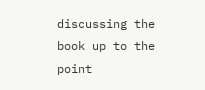discussing the book up to the point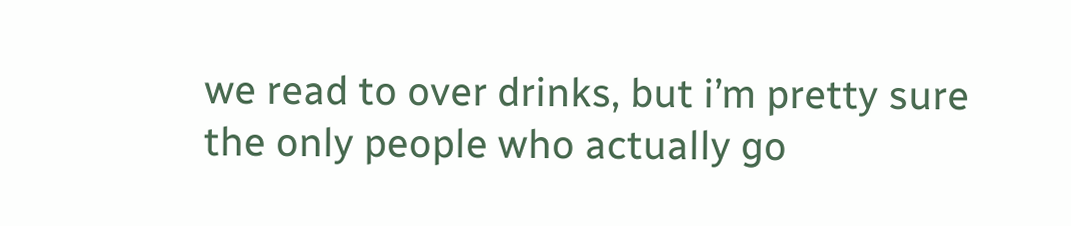we read to over drinks, but i’m pretty sure the only people who actually go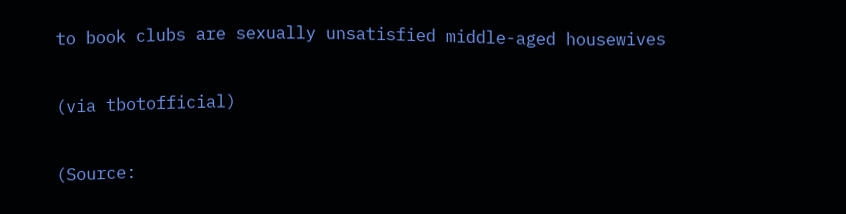to book clubs are sexually unsatisfied middle-aged housewives

(via tbotofficial)

(Source: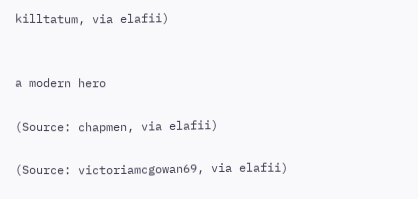killtatum, via elafii)


a modern hero

(Source: chapmen, via elafii)

(Source: victoriamcgowan69, via elafii)